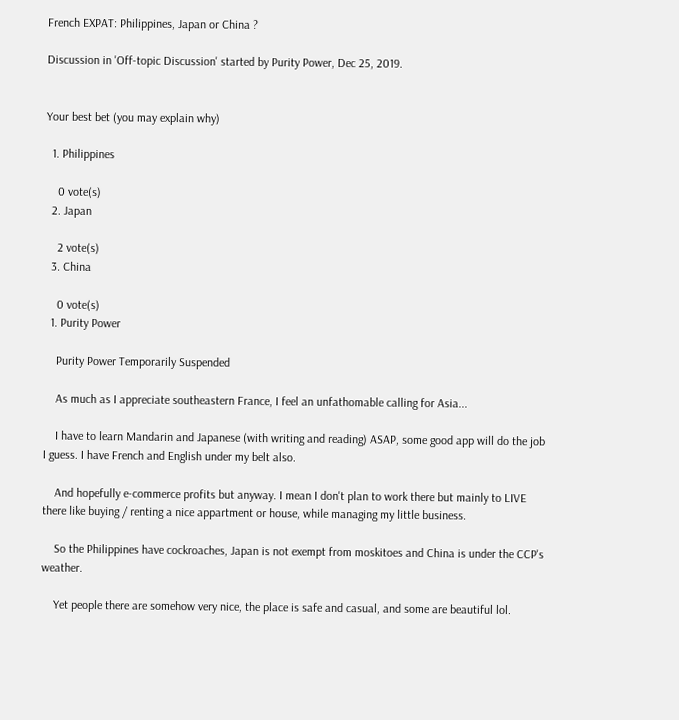French EXPAT: Philippines, Japan or China ?

Discussion in 'Off-topic Discussion' started by Purity Power, Dec 25, 2019.


Your best bet (you may explain why)

  1. Philippines

    0 vote(s)
  2. Japan

    2 vote(s)
  3. China

    0 vote(s)
  1. Purity Power

    Purity Power Temporarily Suspended

    As much as I appreciate southeastern France, I feel an unfathomable calling for Asia...

    I have to learn Mandarin and Japanese (with writing and reading) ASAP, some good app will do the job I guess. I have French and English under my belt also.

    And hopefully e-commerce profits but anyway. I mean I don't plan to work there but mainly to LIVE there like buying / renting a nice appartment or house, while managing my little business.

    So the Philippines have cockroaches, Japan is not exempt from moskitoes and China is under the CCP's weather.

    Yet people there are somehow very nice, the place is safe and casual, and some are beautiful lol.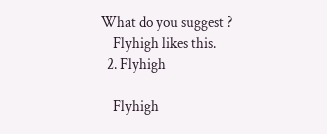What do you suggest ?
    Flyhigh likes this.
  2. Flyhigh

    Flyhigh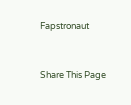Fapstronaut


Share This Page